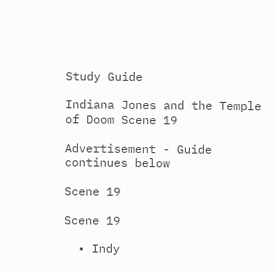Study Guide

Indiana Jones and the Temple of Doom Scene 19

Advertisement - Guide continues below

Scene 19

Scene 19

  • Indy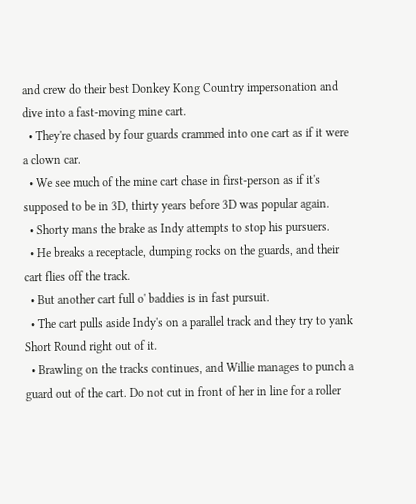and crew do their best Donkey Kong Country impersonation and dive into a fast-moving mine cart.
  • They're chased by four guards crammed into one cart as if it were a clown car.
  • We see much of the mine cart chase in first-person as if it's supposed to be in 3D, thirty years before 3D was popular again.
  • Shorty mans the brake as Indy attempts to stop his pursuers.
  • He breaks a receptacle, dumping rocks on the guards, and their cart flies off the track.
  • But another cart full o' baddies is in fast pursuit.
  • The cart pulls aside Indy's on a parallel track and they try to yank Short Round right out of it.
  • Brawling on the tracks continues, and Willie manages to punch a guard out of the cart. Do not cut in front of her in line for a roller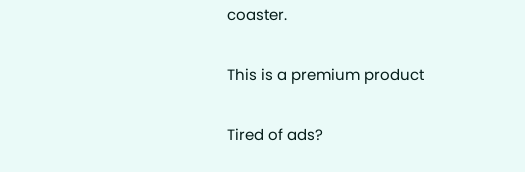coaster.

This is a premium product

Tired of ads?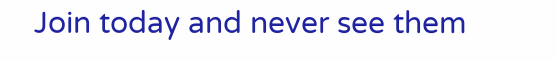Join today and never see them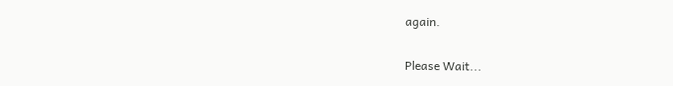again.

Please Wait...